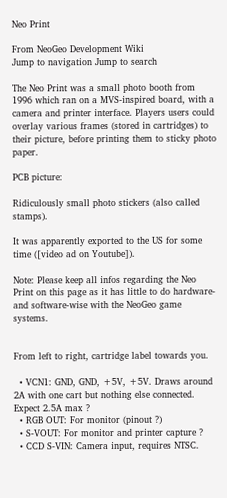Neo Print

From NeoGeo Development Wiki
Jump to navigation Jump to search

The Neo Print was a small photo booth from 1996 which ran on a MVS-inspired board, with a camera and printer interface. Players users could overlay various frames (stored in cartridges) to their picture, before printing them to sticky photo paper.

PCB picture:

Ridiculously small photo stickers (also called stamps).

It was apparently exported to the US for some time ([video ad on Youtube]).

Note: Please keep all infos regarding the Neo Print on this page as it has little to do hardware- and software-wise with the NeoGeo game systems.


From left to right, cartridge label towards you.

  • VCN1: GND, GND, +5V, +5V. Draws around 2A with one cart but nothing else connected. Expect 2.5A max ?
  • RGB OUT: For monitor (pinout ?)
  • S-VOUT: For monitor and printer capture ?
  • CCD S-VIN: Camera input, requires NTSC.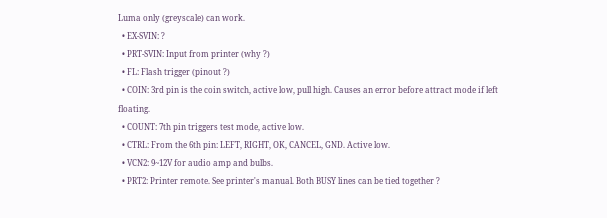Luma only (greyscale) can work.
  • EX-SVIN: ?
  • PRT-SVIN: Input from printer (why ?)
  • FL: Flash trigger (pinout ?)
  • COIN: 3rd pin is the coin switch, active low, pull high. Causes an error before attract mode if left floating.
  • COUNT: 7th pin triggers test mode, active low.
  • CTRL: From the 6th pin: LEFT, RIGHT, OK, CANCEL, GND. Active low.
  • VCN2: 9~12V for audio amp and bulbs.
  • PRT2: Printer remote. See printer's manual. Both BUSY lines can be tied together ?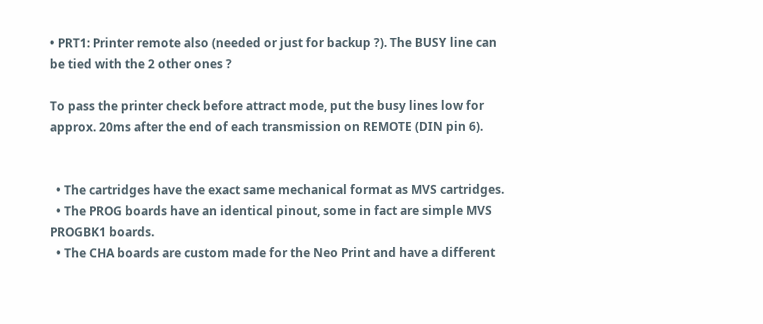• PRT1: Printer remote also (needed or just for backup ?). The BUSY line can be tied with the 2 other ones ?

To pass the printer check before attract mode, put the busy lines low for approx. 20ms after the end of each transmission on REMOTE (DIN pin 6).


  • The cartridges have the exact same mechanical format as MVS cartridges.
  • The PROG boards have an identical pinout, some in fact are simple MVS PROGBK1 boards.
  • The CHA boards are custom made for the Neo Print and have a different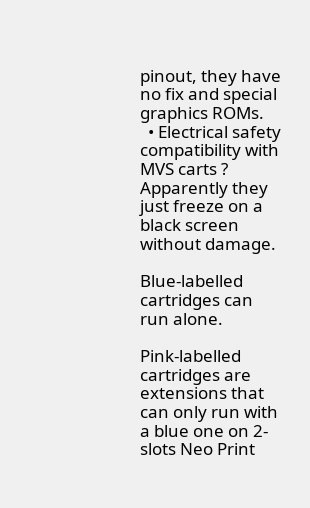pinout, they have no fix and special graphics ROMs.
  • Electrical safety compatibility with MVS carts ? Apparently they just freeze on a black screen without damage.

Blue-labelled cartridges can run alone.

Pink-labelled cartridges are extensions that can only run with a blue one on 2-slots Neo Print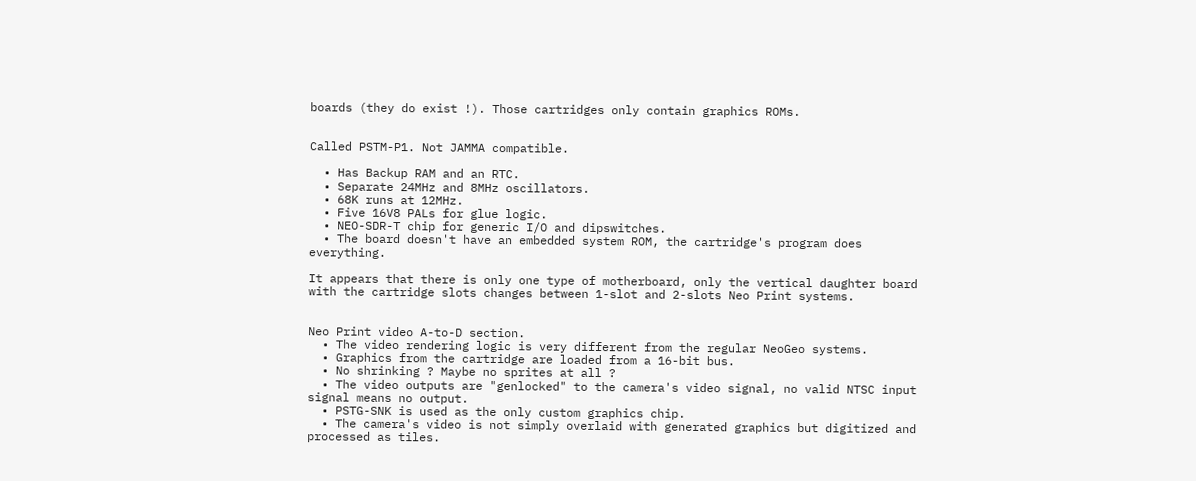boards (they do exist !). Those cartridges only contain graphics ROMs.


Called PSTM-P1. Not JAMMA compatible.

  • Has Backup RAM and an RTC.
  • Separate 24MHz and 8MHz oscillators.
  • 68K runs at 12MHz.
  • Five 16V8 PALs for glue logic.
  • NEO-SDR-T chip for generic I/O and dipswitches.
  • The board doesn't have an embedded system ROM, the cartridge's program does everything.

It appears that there is only one type of motherboard, only the vertical daughter board with the cartridge slots changes between 1-slot and 2-slots Neo Print systems.


Neo Print video A-to-D section.
  • The video rendering logic is very different from the regular NeoGeo systems.
  • Graphics from the cartridge are loaded from a 16-bit bus.
  • No shrinking ? Maybe no sprites at all ?
  • The video outputs are "genlocked" to the camera's video signal, no valid NTSC input signal means no output.
  • PSTG-SNK is used as the only custom graphics chip.
  • The camera's video is not simply overlaid with generated graphics but digitized and processed as tiles.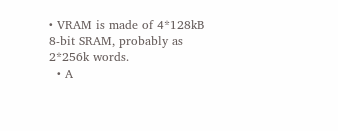• VRAM is made of 4*128kB 8-bit SRAM, probably as 2*256k words.
  • A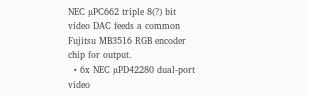NEC µPC662 triple 8(?) bit video DAC feeds a common Fujitsu MB3516 RGB encoder chip for output.
  • 6x NEC µPD42280 dual-port video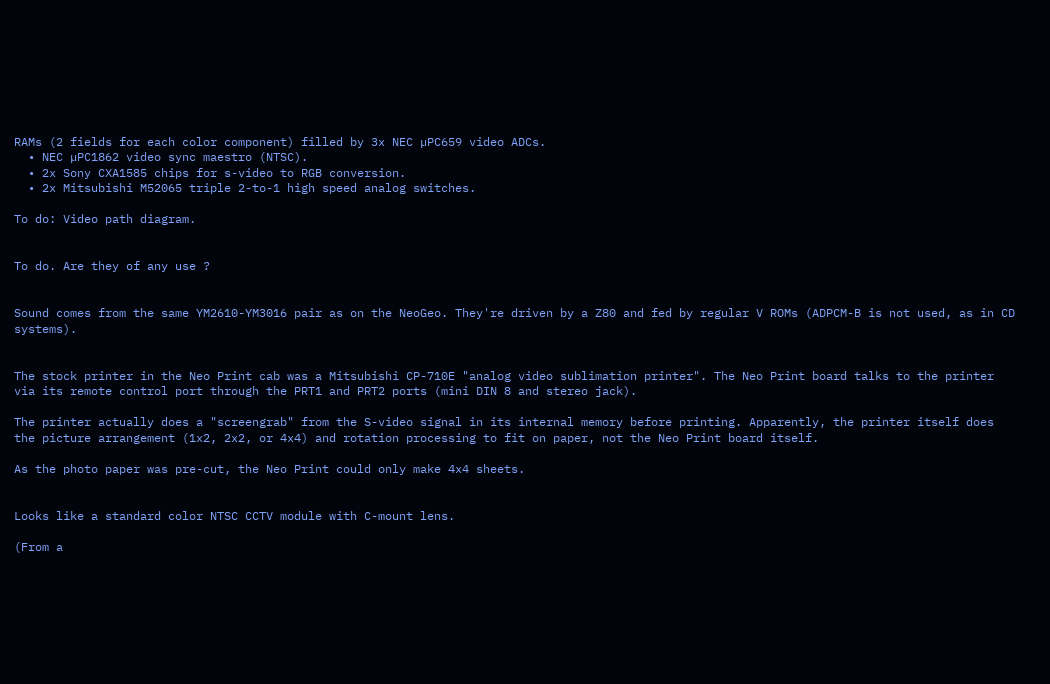RAMs (2 fields for each color component) filled by 3x NEC µPC659 video ADCs.
  • NEC µPC1862 video sync maestro (NTSC).
  • 2x Sony CXA1585 chips for s-video to RGB conversion.
  • 2x Mitsubishi M52065 triple 2-to-1 high speed analog switches.

To do: Video path diagram.


To do. Are they of any use ?


Sound comes from the same YM2610-YM3016 pair as on the NeoGeo. They're driven by a Z80 and fed by regular V ROMs (ADPCM-B is not used, as in CD systems).


The stock printer in the Neo Print cab was a Mitsubishi CP-710E "analog video sublimation printer". The Neo Print board talks to the printer via its remote control port through the PRT1 and PRT2 ports (mini DIN 8 and stereo jack).

The printer actually does a "screengrab" from the S-video signal in its internal memory before printing. Apparently, the printer itself does the picture arrangement (1x2, 2x2, or 4x4) and rotation processing to fit on paper, not the Neo Print board itself.

As the photo paper was pre-cut, the Neo Print could only make 4x4 sheets.


Looks like a standard color NTSC CCTV module with C-mount lens.

(From a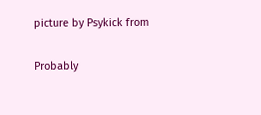picture by Psykick from

Probably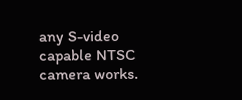any S-video capable NTSC camera works.